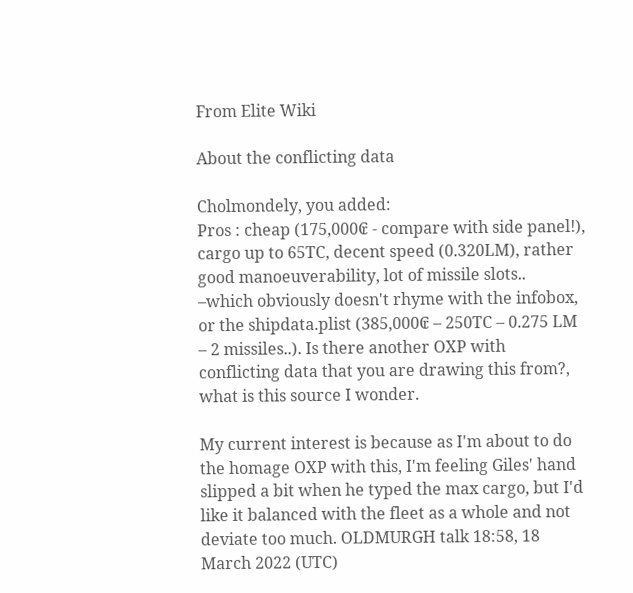From Elite Wiki

About the conflicting data

Cholmondely, you added:
Pros : cheap (175,000₢ - compare with side panel!), cargo up to 65TC, decent speed (0.320LM), rather good manoeuverability, lot of missile slots..
–which obviously doesn't rhyme with the infobox, or the shipdata.plist (385,000₢ – 250TC – 0.275 LM – 2 missiles..). Is there another OXP with conflicting data that you are drawing this from?, what is this source I wonder.

My current interest is because as I'm about to do the homage OXP with this, I'm feeling Giles' hand slipped a bit when he typed the max cargo, but I'd like it balanced with the fleet as a whole and not deviate too much. OLDMURGH talk 18:58, 18 March 2022 (UTC)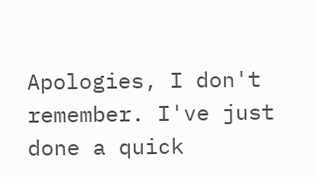Apologies, I don't remember. I've just done a quick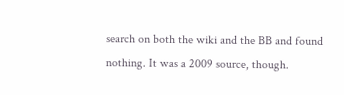search on both the wiki and the BB and found nothing. It was a 2009 source, though.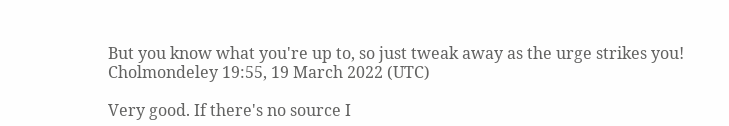But you know what you're up to, so just tweak away as the urge strikes you! Cholmondeley 19:55, 19 March 2022 (UTC)

Very good. If there's no source I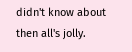didn't know about then all's jolly.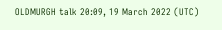OLDMURGH talk 20:09, 19 March 2022 (UTC)